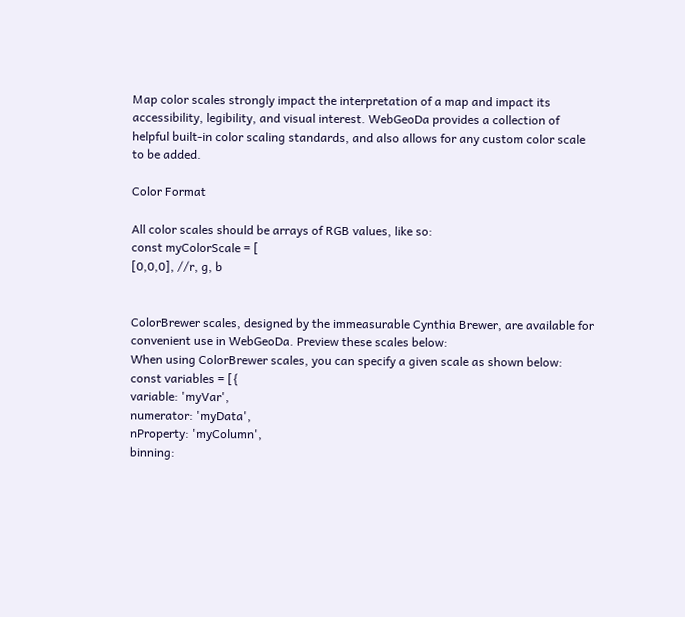Map color scales strongly impact the interpretation of a map and impact its accessibility, legibility, and visual interest. WebGeoDa provides a collection of helpful built-in color scaling standards, and also allows for any custom color scale to be added.

Color Format

All color scales should be arrays of RGB values, like so:
const myColorScale = [
[0,0,0], //r, g, b


ColorBrewer scales, designed by the immeasurable Cynthia Brewer, are available for convenient use in WebGeoDa. Preview these scales below:
When using ColorBrewer scales, you can specify a given scale as shown below:
const variables = [{
variable: 'myVar',
numerator: 'myData',
nProperty: 'myColumn',
binning: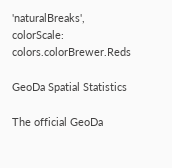'naturalBreaks',
colorScale: colors.colorBrewer.Reds

GeoDa Spatial Statistics

The official GeoDa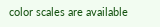color scales are available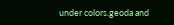under colors.geoda and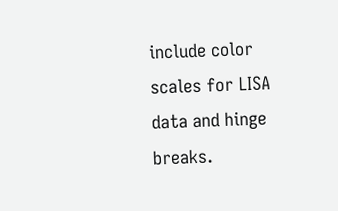include color scales for LISA data and hinge breaks.